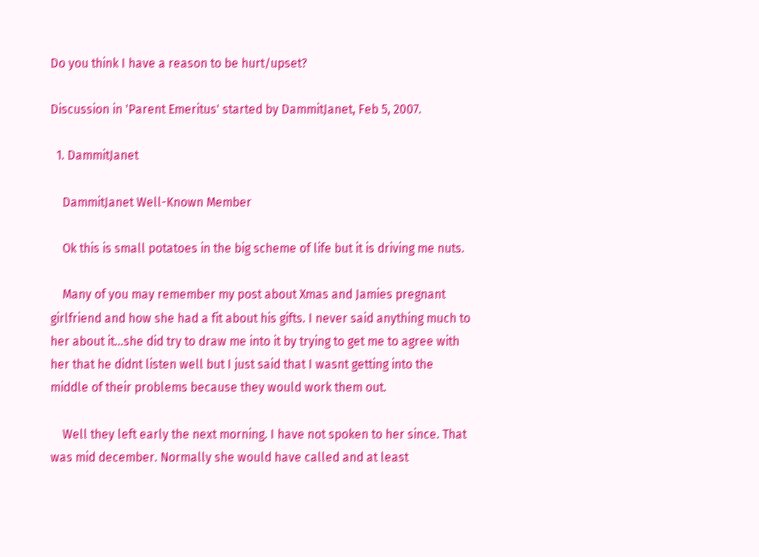Do you think I have a reason to be hurt/upset?

Discussion in 'Parent Emeritus' started by DammitJanet, Feb 5, 2007.

  1. DammitJanet

    DammitJanet Well-Known Member

    Ok this is small potatoes in the big scheme of life but it is driving me nuts.

    Many of you may remember my post about Xmas and Jamies pregnant girlfriend and how she had a fit about his gifts. I never said anything much to her about it...she did try to draw me into it by trying to get me to agree with her that he didnt listen well but I just said that I wasnt getting into the middle of their problems because they would work them out.

    Well they left early the next morning. I have not spoken to her since. That was mid december. Normally she would have called and at least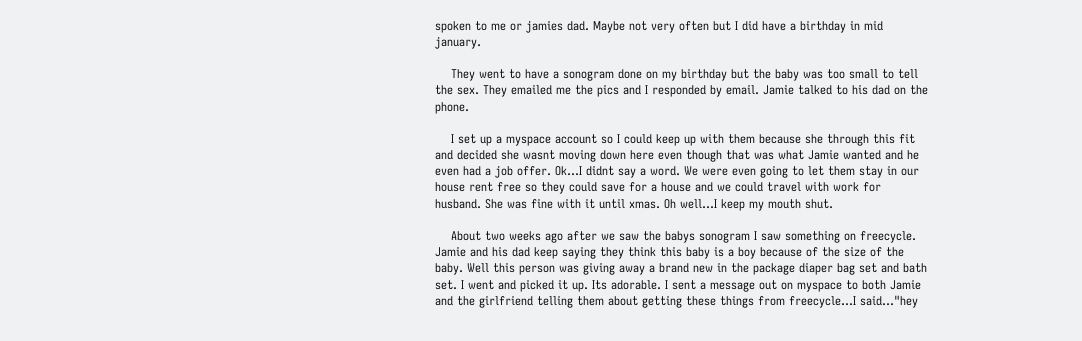spoken to me or jamies dad. Maybe not very often but I did have a birthday in mid january.

    They went to have a sonogram done on my birthday but the baby was too small to tell the sex. They emailed me the pics and I responded by email. Jamie talked to his dad on the phone.

    I set up a myspace account so I could keep up with them because she through this fit and decided she wasnt moving down here even though that was what Jamie wanted and he even had a job offer. Ok...I didnt say a word. We were even going to let them stay in our house rent free so they could save for a house and we could travel with work for husband. She was fine with it until xmas. Oh well...I keep my mouth shut.

    About two weeks ago after we saw the babys sonogram I saw something on freecycle. Jamie and his dad keep saying they think this baby is a boy because of the size of the baby. Well this person was giving away a brand new in the package diaper bag set and bath set. I went and picked it up. Its adorable. I sent a message out on myspace to both Jamie and the girlfriend telling them about getting these things from freecycle...I said..."hey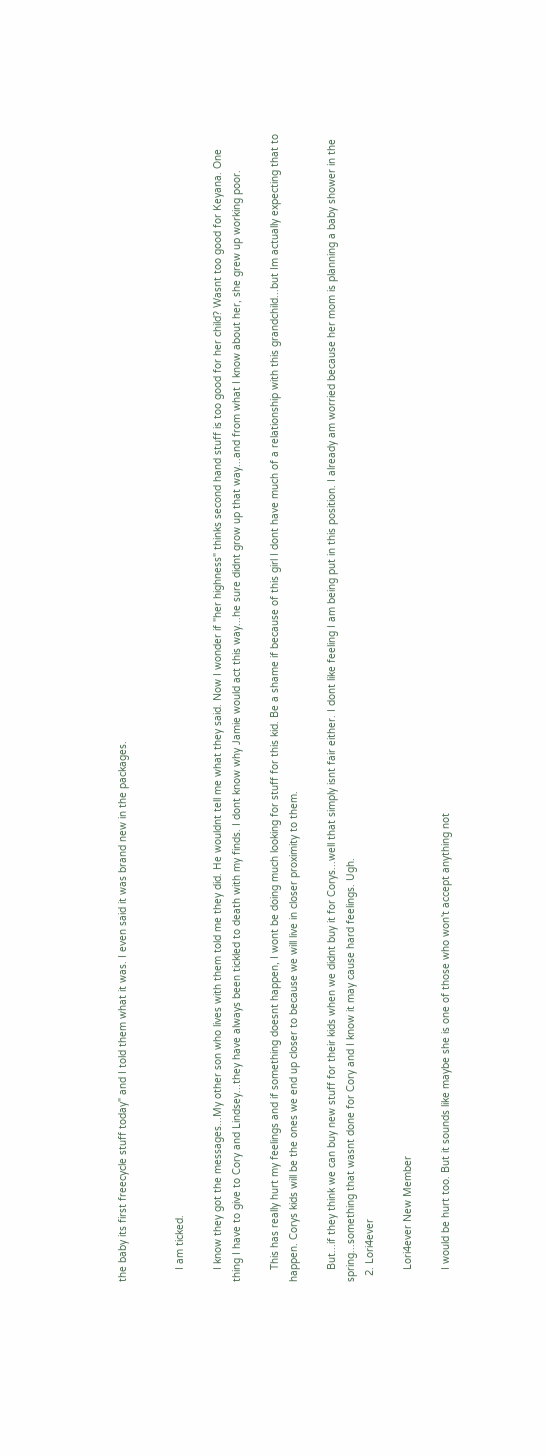the baby its first freecycle stuff today" and I told them what it was. I even said it was brand new in the packages.


    I am ticked.

    I know they got the messages...My other son who lives with them told me they did. He wouldnt tell me what they said. Now I wonder if "her highness" thinks second hand stuff is too good for her child? Wasnt too good for Keyana. One thing I have to give to Cory and Lindsey...they have always been tickled to death with my finds. I dont know why Jamie would act this way...he sure didnt grow up that way...and from what I know about her, she grew up working poor.

    This has really hurt my feelings and if something doesnt happen, I wont be doing much looking for stuff for this kid. Be a shame if because of this girl I dont have much of a relationship with this grandchild...but Im actually expecting that to happen. Corys kids will be the ones we end up closer to because we will live in closer proximity to them.

    But...if they think we can buy new stuff for their kids when we didnt buy it for Corys...well that simply isnt fair either. I dont like feeling I am being put in this position. I already am worried because her mom is planning a baby shower in the spring...something that wasnt done for Cory and I know it may cause hard feelings. Ugh.
  2. Lori4ever

    Lori4ever New Member

    I would be hurt too. But it sounds like maybe she is one of those who won't accept anything not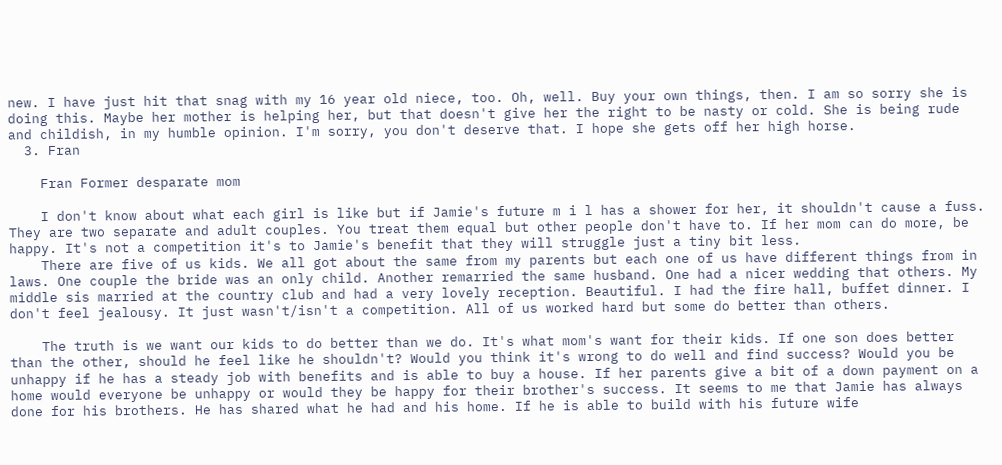new. I have just hit that snag with my 16 year old niece, too. Oh, well. Buy your own things, then. I am so sorry she is doing this. Maybe her mother is helping her, but that doesn't give her the right to be nasty or cold. She is being rude and childish, in my humble opinion. I'm sorry, you don't deserve that. I hope she gets off her high horse.
  3. Fran

    Fran Former desparate mom

    I don't know about what each girl is like but if Jamie's future m i l has a shower for her, it shouldn't cause a fuss. They are two separate and adult couples. You treat them equal but other people don't have to. If her mom can do more, be happy. It's not a competition it's to Jamie's benefit that they will struggle just a tiny bit less.
    There are five of us kids. We all got about the same from my parents but each one of us have different things from in laws. One couple the bride was an only child. Another remarried the same husband. One had a nicer wedding that others. My middle sis married at the country club and had a very lovely reception. Beautiful. I had the fire hall, buffet dinner. I don't feel jealousy. It just wasn't/isn't a competition. All of us worked hard but some do better than others.

    The truth is we want our kids to do better than we do. It's what mom's want for their kids. If one son does better than the other, should he feel like he shouldn't? Would you think it's wrong to do well and find success? Would you be unhappy if he has a steady job with benefits and is able to buy a house. If her parents give a bit of a down payment on a home would everyone be unhappy or would they be happy for their brother's success. It seems to me that Jamie has always done for his brothers. He has shared what he had and his home. If he is able to build with his future wife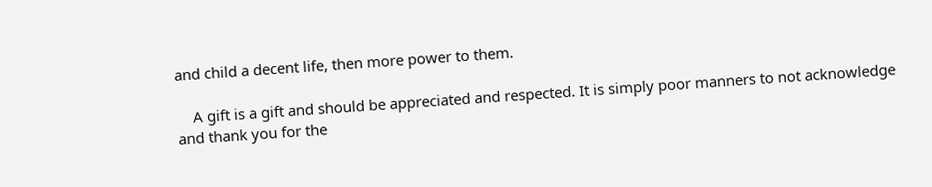and child a decent life, then more power to them.

    A gift is a gift and should be appreciated and respected. It is simply poor manners to not acknowledge and thank you for the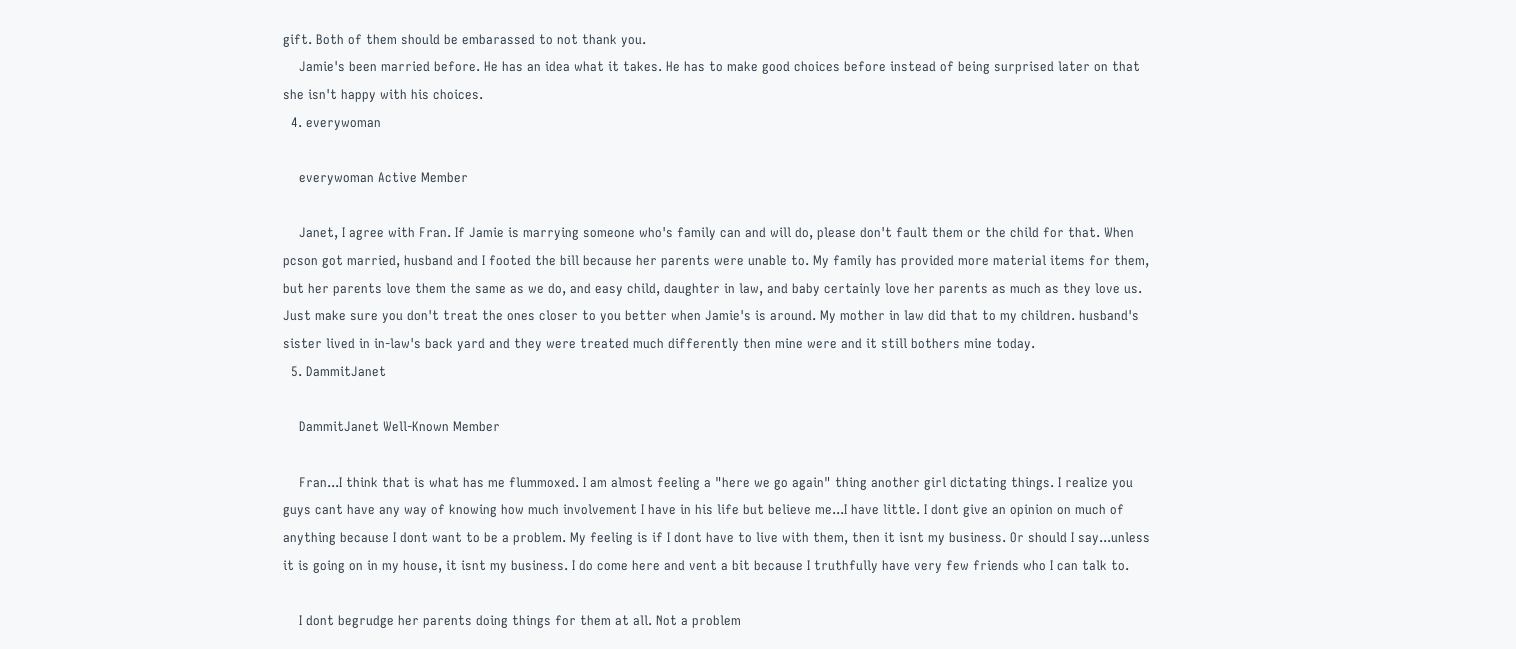gift. Both of them should be embarassed to not thank you.
    Jamie's been married before. He has an idea what it takes. He has to make good choices before instead of being surprised later on that she isn't happy with his choices.
  4. everywoman

    everywoman Active Member

    Janet, I agree with Fran. If Jamie is marrying someone who's family can and will do, please don't fault them or the child for that. When pcson got married, husband and I footed the bill because her parents were unable to. My family has provided more material items for them, but her parents love them the same as we do, and easy child, daughter in law, and baby certainly love her parents as much as they love us. Just make sure you don't treat the ones closer to you better when Jamie's is around. My mother in law did that to my children. husband's sister lived in in-law's back yard and they were treated much differently then mine were and it still bothers mine today.
  5. DammitJanet

    DammitJanet Well-Known Member

    Fran...I think that is what has me flummoxed. I am almost feeling a "here we go again" thing another girl dictating things. I realize you guys cant have any way of knowing how much involvement I have in his life but believe me...I have little. I dont give an opinion on much of anything because I dont want to be a problem. My feeling is if I dont have to live with them, then it isnt my business. Or should I say...unless it is going on in my house, it isnt my business. I do come here and vent a bit because I truthfully have very few friends who I can talk to.

    I dont begrudge her parents doing things for them at all. Not a problem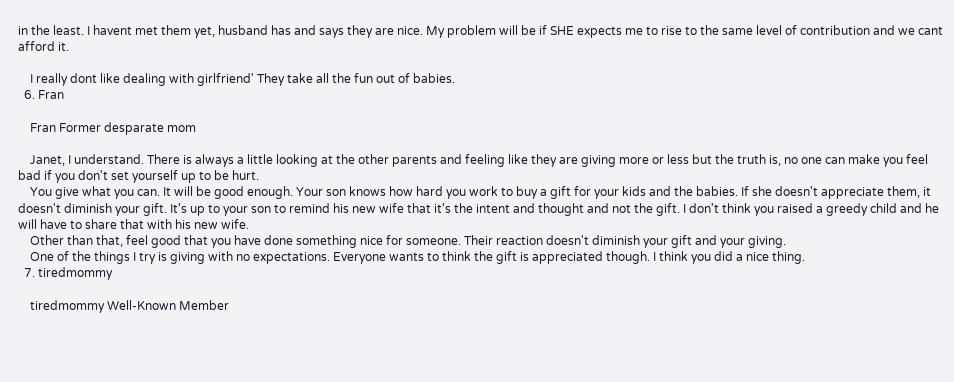in the least. I havent met them yet, husband has and says they are nice. My problem will be if SHE expects me to rise to the same level of contribution and we cant afford it.

    I really dont like dealing with girlfriend' They take all the fun out of babies.
  6. Fran

    Fran Former desparate mom

    Janet, I understand. There is always a little looking at the other parents and feeling like they are giving more or less but the truth is, no one can make you feel bad if you don't set yourself up to be hurt.
    You give what you can. It will be good enough. Your son knows how hard you work to buy a gift for your kids and the babies. If she doesn't appreciate them, it doesn't diminish your gift. It's up to your son to remind his new wife that it's the intent and thought and not the gift. I don't think you raised a greedy child and he will have to share that with his new wife.
    Other than that, feel good that you have done something nice for someone. Their reaction doesn't diminish your gift and your giving.
    One of the things I try is giving with no expectations. Everyone wants to think the gift is appreciated though. I think you did a nice thing.
  7. tiredmommy

    tiredmommy Well-Known Member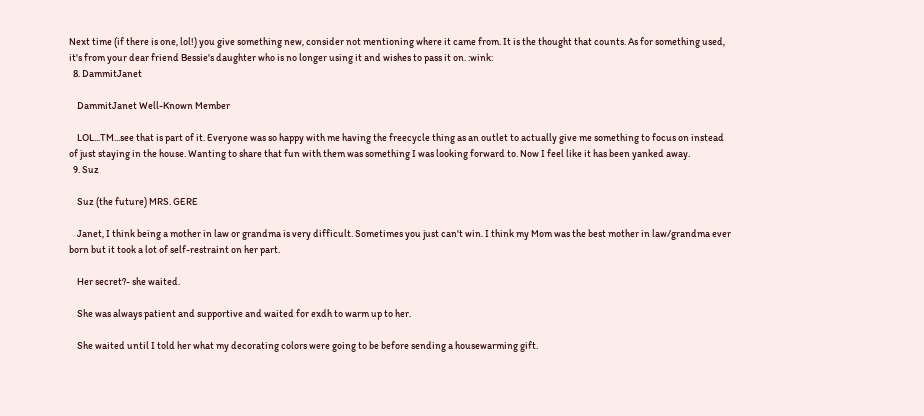Next time (if there is one, lol!) you give something new, consider not mentioning where it came from. It is the thought that counts. As for something used, it's from your dear friend Bessie's daughter who is no longer using it and wishes to pass it on. :wink:
  8. DammitJanet

    DammitJanet Well-Known Member

    LOL...TM...see that is part of it. Everyone was so happy with me having the freecycle thing as an outlet to actually give me something to focus on instead of just staying in the house. Wanting to share that fun with them was something I was looking forward to. Now I feel like it has been yanked away.
  9. Suz

    Suz (the future) MRS. GERE

    Janet, I think being a mother in law or grandma is very difficult. Sometimes you just can't win. I think my Mom was the best mother in law/grandma ever born but it took a lot of self-restraint on her part.

    Her secret?- she waited.

    She was always patient and supportive and waited for exdh to warm up to her.

    She waited until I told her what my decorating colors were going to be before sending a housewarming gift.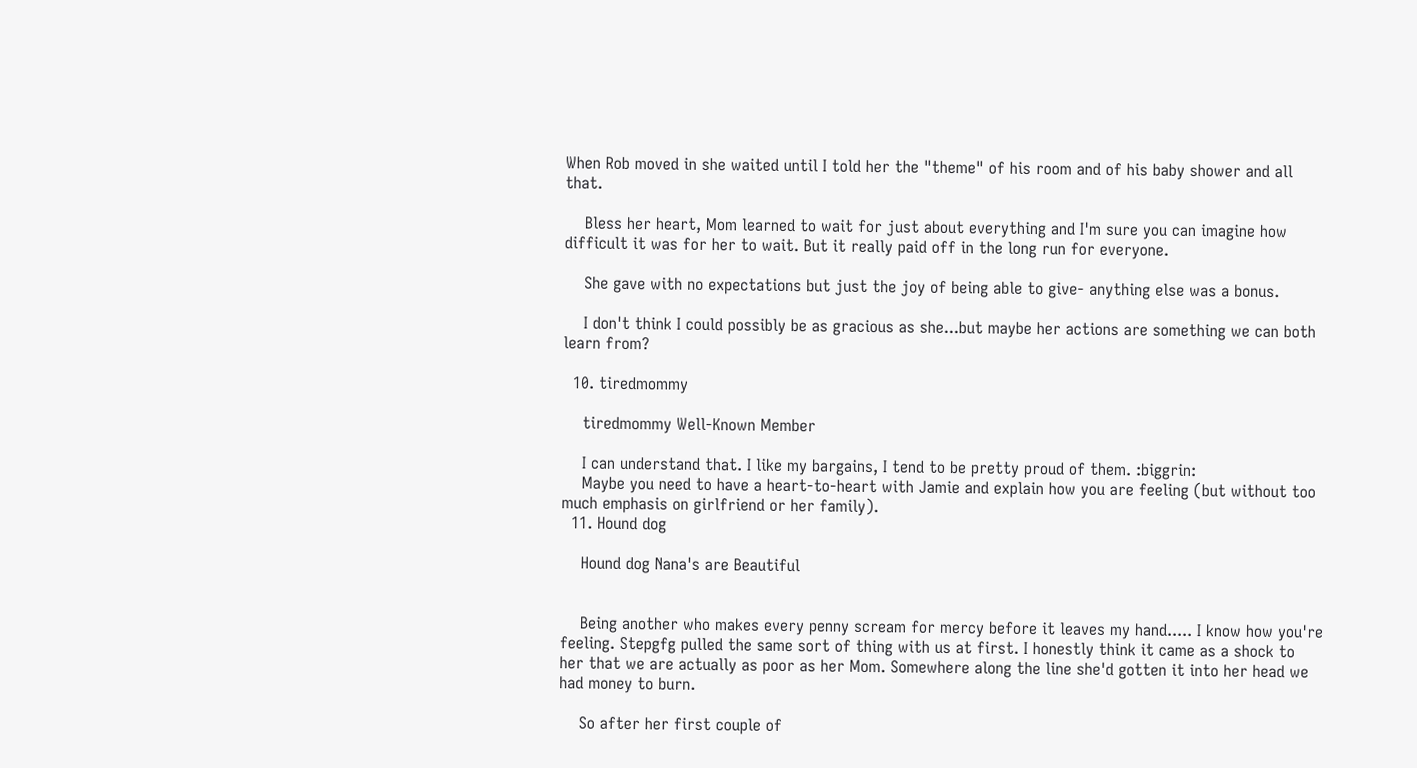When Rob moved in she waited until I told her the "theme" of his room and of his baby shower and all that.

    Bless her heart, Mom learned to wait for just about everything and I'm sure you can imagine how difficult it was for her to wait. But it really paid off in the long run for everyone.

    She gave with no expectations but just the joy of being able to give- anything else was a bonus.

    I don't think I could possibly be as gracious as she...but maybe her actions are something we can both learn from?

  10. tiredmommy

    tiredmommy Well-Known Member

    I can understand that. I like my bargains, I tend to be pretty proud of them. :biggrin:
    Maybe you need to have a heart-to-heart with Jamie and explain how you are feeling (but without too much emphasis on girlfriend or her family).
  11. Hound dog

    Hound dog Nana's are Beautiful


    Being another who makes every penny scream for mercy before it leaves my hand..... I know how you're feeling. Stepgfg pulled the same sort of thing with us at first. I honestly think it came as a shock to her that we are actually as poor as her Mom. Somewhere along the line she'd gotten it into her head we had money to burn.

    So after her first couple of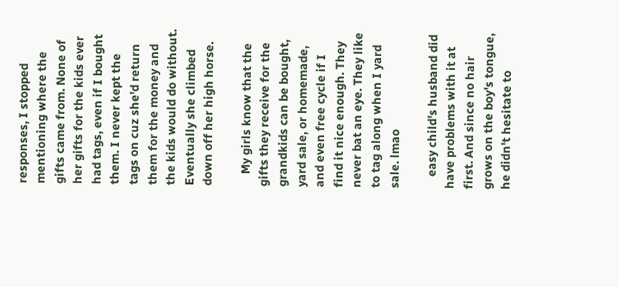responses, I stopped mentioning where the gifts came from. None of her gifts for the kids ever had tags, even if I bought them. I never kept the tags on cuz she'd return them for the money and the kids would do without. Eventually she climbed down off her high horse.

    My girls know that the gifts they receive for the grandkids can be bought, yard sale, or homemade, and even free cycle if I find it nice enough. They never bat an eye. They like to tag along when I yard sale. lmao

    easy child's husband did have problems with it at first. And since no hair grows on the boy's tongue, he didn't hesitate to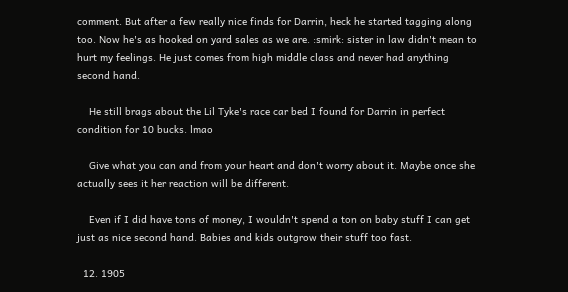comment. But after a few really nice finds for Darrin, heck he started tagging along too. Now he's as hooked on yard sales as we are. :smirk: sister in law didn't mean to hurt my feelings. He just comes from high middle class and never had anything second hand.

    He still brags about the Lil Tyke's race car bed I found for Darrin in perfect condition for 10 bucks. lmao

    Give what you can and from your heart and don't worry about it. Maybe once she actually sees it her reaction will be different.

    Even if I did have tons of money, I wouldn't spend a ton on baby stuff I can get just as nice second hand. Babies and kids outgrow their stuff too fast.

  12. 1905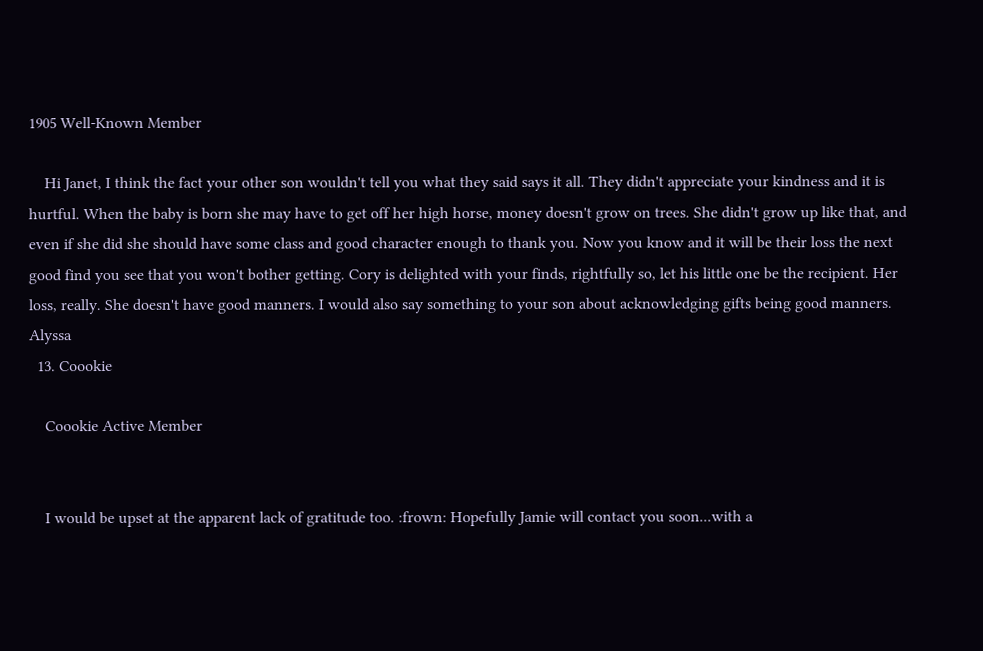1905 Well-Known Member

    Hi Janet, I think the fact your other son wouldn't tell you what they said says it all. They didn't appreciate your kindness and it is hurtful. When the baby is born she may have to get off her high horse, money doesn't grow on trees. She didn't grow up like that, and even if she did she should have some class and good character enough to thank you. Now you know and it will be their loss the next good find you see that you won't bother getting. Cory is delighted with your finds, rightfully so, let his little one be the recipient. Her loss, really. She doesn't have good manners. I would also say something to your son about acknowledging gifts being good manners. Alyssa
  13. Coookie

    Coookie Active Member


    I would be upset at the apparent lack of gratitude too. :frown: Hopefully Jamie will contact you soon...with a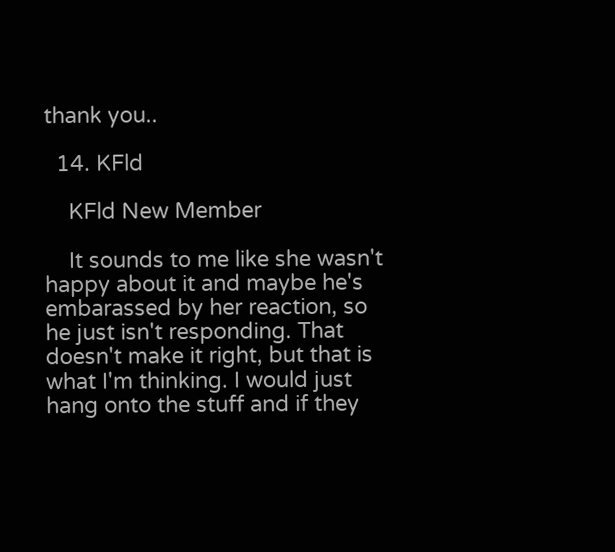thank you..

  14. KFld

    KFld New Member

    It sounds to me like she wasn't happy about it and maybe he's embarassed by her reaction, so he just isn't responding. That doesn't make it right, but that is what I'm thinking. I would just hang onto the stuff and if they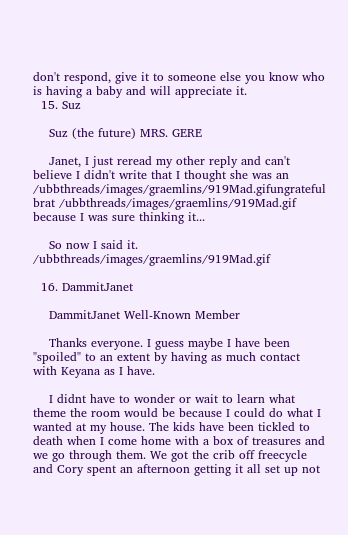don't respond, give it to someone else you know who is having a baby and will appreciate it.
  15. Suz

    Suz (the future) MRS. GERE

    Janet, I just reread my other reply and can't believe I didn't write that I thought she was an /ubbthreads/images/graemlins/919Mad.gifungrateful brat /ubbthreads/images/graemlins/919Mad.gif because I was sure thinking it...

    So now I said it. /ubbthreads/images/graemlins/919Mad.gif

  16. DammitJanet

    DammitJanet Well-Known Member

    Thanks everyone. I guess maybe I have been "spoiled" to an extent by having as much contact with Keyana as I have.

    I didnt have to wonder or wait to learn what theme the room would be because I could do what I wanted at my house. The kids have been tickled to death when I come home with a box of treasures and we go through them. We got the crib off freecycle and Cory spent an afternoon getting it all set up not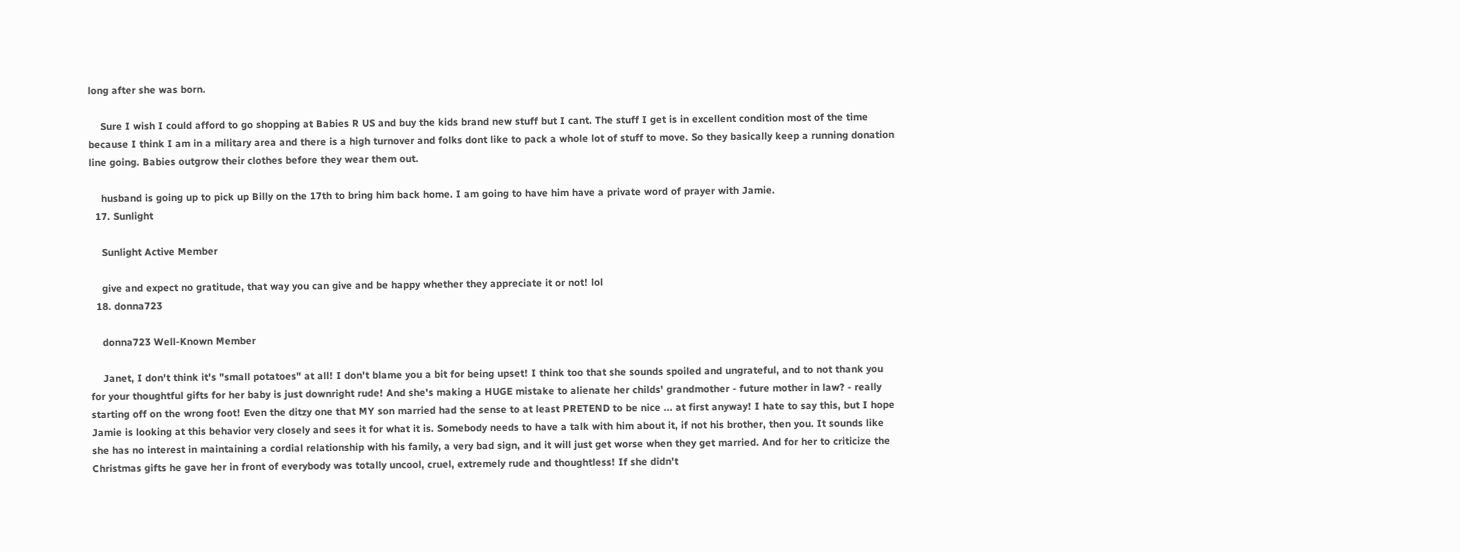long after she was born.

    Sure I wish I could afford to go shopping at Babies R US and buy the kids brand new stuff but I cant. The stuff I get is in excellent condition most of the time because I think I am in a military area and there is a high turnover and folks dont like to pack a whole lot of stuff to move. So they basically keep a running donation line going. Babies outgrow their clothes before they wear them out.

    husband is going up to pick up Billy on the 17th to bring him back home. I am going to have him have a private word of prayer with Jamie.
  17. Sunlight

    Sunlight Active Member

    give and expect no gratitude, that way you can give and be happy whether they appreciate it or not! lol
  18. donna723

    donna723 Well-Known Member

    Janet, I don't think it's "small potatoes" at all! I don't blame you a bit for being upset! I think too that she sounds spoiled and ungrateful, and to not thank you for your thoughtful gifts for her baby is just downright rude! And she's making a HUGE mistake to alienate her childs' grandmother - future mother in law? - really starting off on the wrong foot! Even the ditzy one that MY son married had the sense to at least PRETEND to be nice ... at first anyway! I hate to say this, but I hope Jamie is looking at this behavior very closely and sees it for what it is. Somebody needs to have a talk with him about it, if not his brother, then you. It sounds like she has no interest in maintaining a cordial relationship with his family, a very bad sign, and it will just get worse when they get married. And for her to criticize the Christmas gifts he gave her in front of everybody was totally uncool, cruel, extremely rude and thoughtless! If she didn't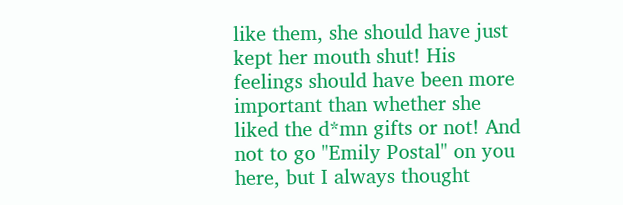like them, she should have just kept her mouth shut! His feelings should have been more important than whether she liked the d*mn gifts or not! And not to go "Emily Postal" on you here, but I always thought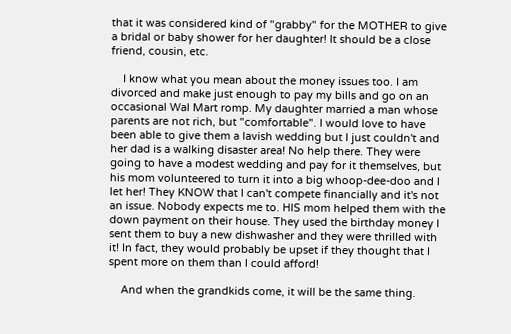that it was considered kind of "grabby" for the MOTHER to give a bridal or baby shower for her daughter! It should be a close friend, cousin, etc.

    I know what you mean about the money issues too. I am divorced and make just enough to pay my bills and go on an occasional Wal Mart romp. My daughter married a man whose parents are not rich, but "comfortable". I would love to have been able to give them a lavish wedding but I just couldn't and her dad is a walking disaster area! No help there. They were going to have a modest wedding and pay for it themselves, but his mom volunteered to turn it into a big whoop-dee-doo and I let her! They KNOW that I can't compete financially and it's not an issue. Nobody expects me to. HIS mom helped them with the down payment on their house. They used the birthday money I sent them to buy a new dishwasher and they were thrilled with it! In fact, they would probably be upset if they thought that I spent more on them than I could afford!

    And when the grandkids come, it will be the same thing.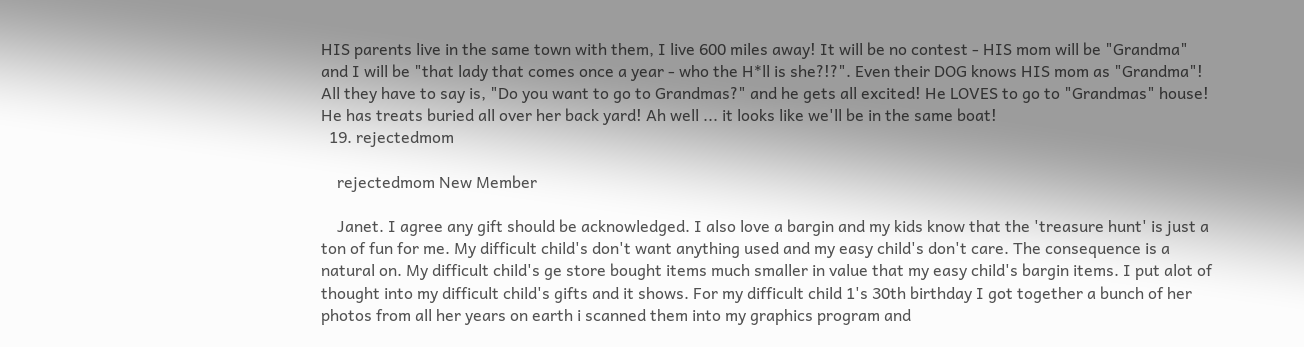HIS parents live in the same town with them, I live 600 miles away! It will be no contest - HIS mom will be "Grandma" and I will be "that lady that comes once a year - who the H*ll is she?!?". Even their DOG knows HIS mom as "Grandma"! All they have to say is, "Do you want to go to Grandmas?" and he gets all excited! He LOVES to go to "Grandmas" house! He has treats buried all over her back yard! Ah well ... it looks like we'll be in the same boat!
  19. rejectedmom

    rejectedmom New Member

    Janet. I agree any gift should be acknowledged. I also love a bargin and my kids know that the 'treasure hunt' is just a ton of fun for me. My difficult child's don't want anything used and my easy child's don't care. The consequence is a natural on. My difficult child's ge store bought items much smaller in value that my easy child's bargin items. I put alot of thought into my difficult child's gifts and it shows. For my difficult child 1's 30th birthday I got together a bunch of her photos from all her years on earth i scanned them into my graphics program and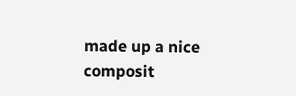made up a nice composit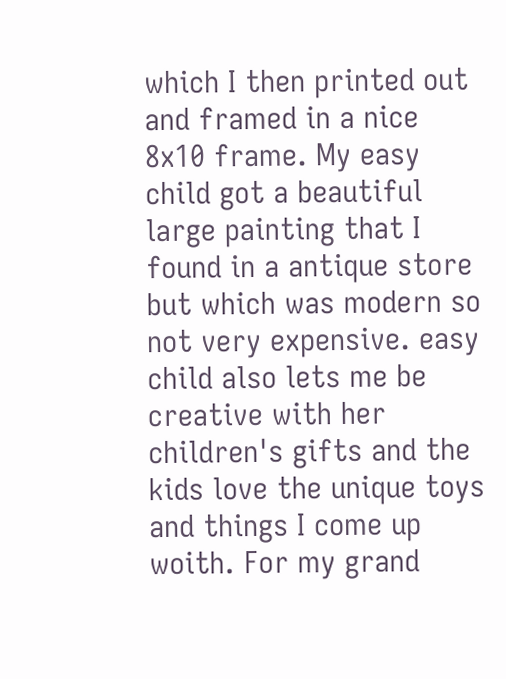which I then printed out and framed in a nice 8x10 frame. My easy child got a beautiful large painting that I found in a antique store but which was modern so not very expensive. easy child also lets me be creative with her children's gifts and the kids love the unique toys and things I come up woith. For my grand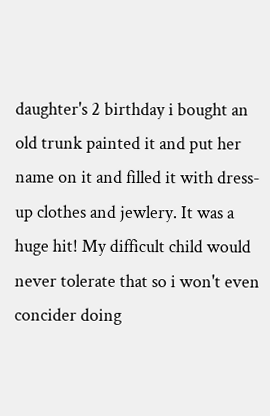daughter's 2 birthday i bought an old trunk painted it and put her name on it and filled it with dress-up clothes and jewlery. It was a huge hit! My difficult child would never tolerate that so i won't even concider doing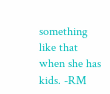something like that when she has kids. -RM